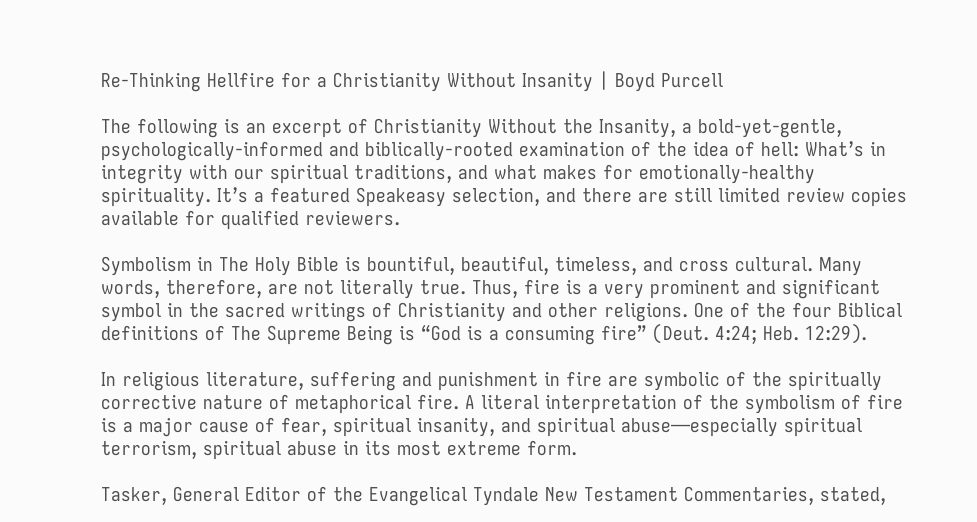Re-Thinking Hellfire for a Christianity Without Insanity | Boyd Purcell

The following is an excerpt of Christianity Without the Insanity, a bold-yet-gentle, psychologically-informed and biblically-rooted examination of the idea of hell: What’s in integrity with our spiritual traditions, and what makes for emotionally-healthy spirituality. It’s a featured Speakeasy selection, and there are still limited review copies available for qualified reviewers.

Symbolism in The Holy Bible is bountiful, beautiful, timeless, and cross cultural. Many words, therefore, are not literally true. Thus, fire is a very prominent and significant symbol in the sacred writings of Christianity and other religions. One of the four Biblical definitions of The Supreme Being is “God is a consuming fire” (Deut. 4:24; Heb. 12:29).

In religious literature, suffering and punishment in fire are symbolic of the spiritually corrective nature of metaphorical fire. A literal interpretation of the symbolism of fire is a major cause of fear, spiritual insanity, and spiritual abuse—especially spiritual terrorism, spiritual abuse in its most extreme form.

Tasker, General Editor of the Evangelical Tyndale New Testament Commentaries, stated,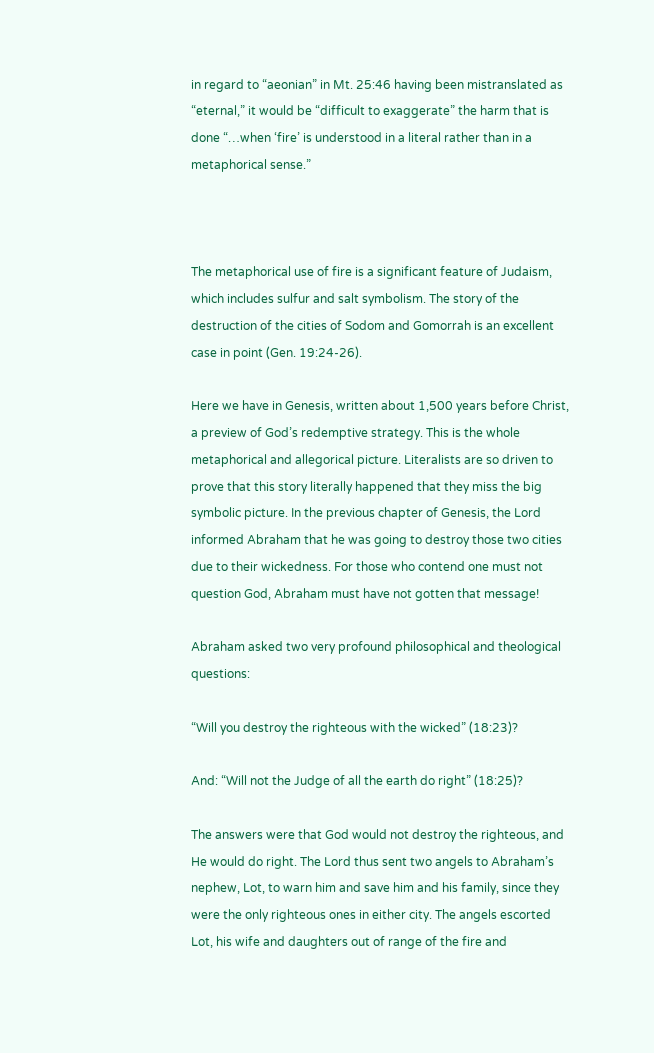in regard to “aeonian” in Mt. 25:46 having been mistranslated as “eternal,” it would be “difficult to exaggerate” the harm that is done “…when ‘fire’ is understood in a literal rather than in a metaphorical sense.”



The metaphorical use of fire is a significant feature of Judaism, which includes sulfur and salt symbolism. The story of the destruction of the cities of Sodom and Gomorrah is an excellent case in point (Gen. 19:24-26).

Here we have in Genesis, written about 1,500 years before Christ, a preview of God’s redemptive strategy. This is the whole metaphorical and allegorical picture. Literalists are so driven to prove that this story literally happened that they miss the big symbolic picture. In the previous chapter of Genesis, the Lord informed Abraham that he was going to destroy those two cities due to their wickedness. For those who contend one must not question God, Abraham must have not gotten that message!

Abraham asked two very profound philosophical and theological questions:

“Will you destroy the righteous with the wicked” (18:23)?

And: “Will not the Judge of all the earth do right” (18:25)?

The answers were that God would not destroy the righteous, and He would do right. The Lord thus sent two angels to Abraham’s nephew, Lot, to warn him and save him and his family, since they were the only righteous ones in either city. The angels escorted Lot, his wife and daughters out of range of the fire and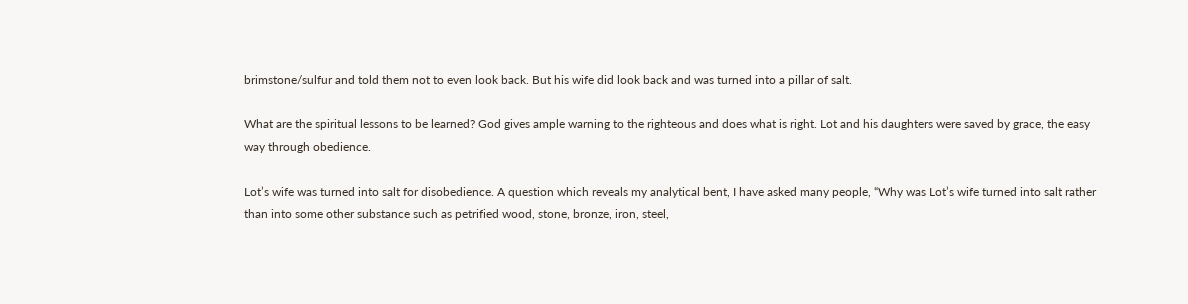brimstone/sulfur and told them not to even look back. But his wife did look back and was turned into a pillar of salt.

What are the spiritual lessons to be learned? God gives ample warning to the righteous and does what is right. Lot and his daughters were saved by grace, the easy way through obedience.

Lot’s wife was turned into salt for disobedience. A question which reveals my analytical bent, I have asked many people, “Why was Lot’s wife turned into salt rather than into some other substance such as petrified wood, stone, bronze, iron, steel,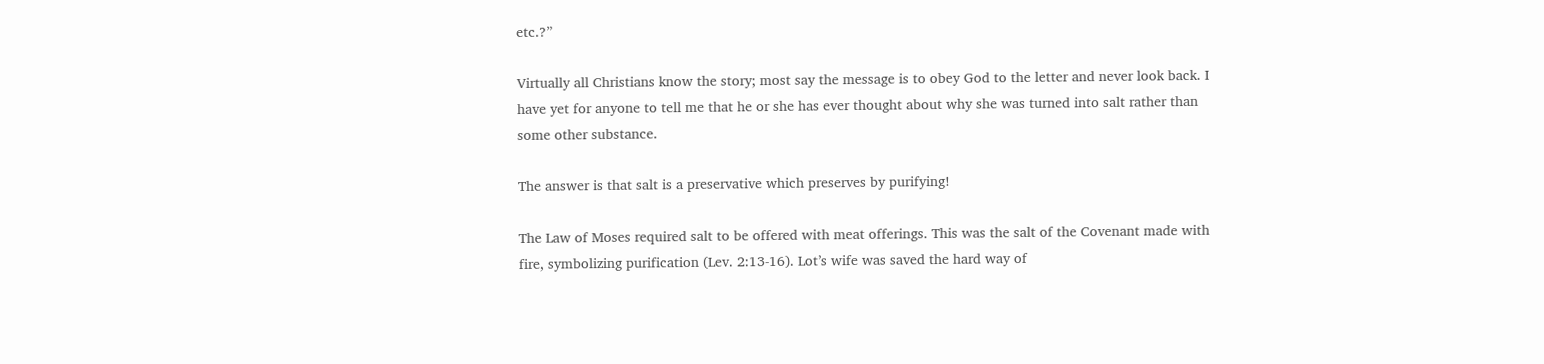etc.?”

Virtually all Christians know the story; most say the message is to obey God to the letter and never look back. I have yet for anyone to tell me that he or she has ever thought about why she was turned into salt rather than some other substance.

The answer is that salt is a preservative which preserves by purifying!

The Law of Moses required salt to be offered with meat offerings. This was the salt of the Covenant made with fire, symbolizing purification (Lev. 2:13-16). Lot’s wife was saved the hard way of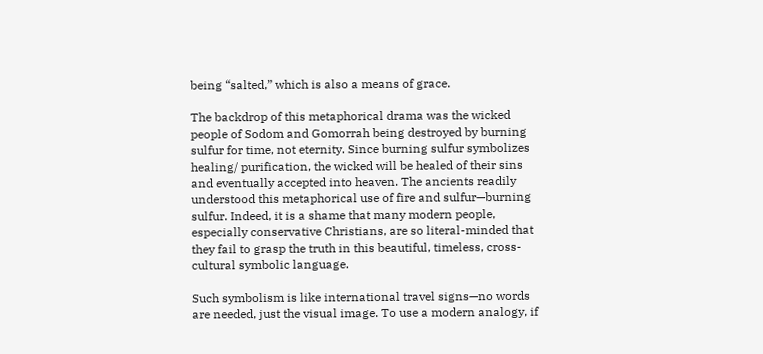being “salted,” which is also a means of grace.

The backdrop of this metaphorical drama was the wicked people of Sodom and Gomorrah being destroyed by burning sulfur for time, not eternity. Since burning sulfur symbolizes healing/ purification, the wicked will be healed of their sins and eventually accepted into heaven. The ancients readily understood this metaphorical use of fire and sulfur—burning sulfur. Indeed, it is a shame that many modern people, especially conservative Christians, are so literal-minded that they fail to grasp the truth in this beautiful, timeless, cross-cultural symbolic language.

Such symbolism is like international travel signs—no words are needed, just the visual image. To use a modern analogy, if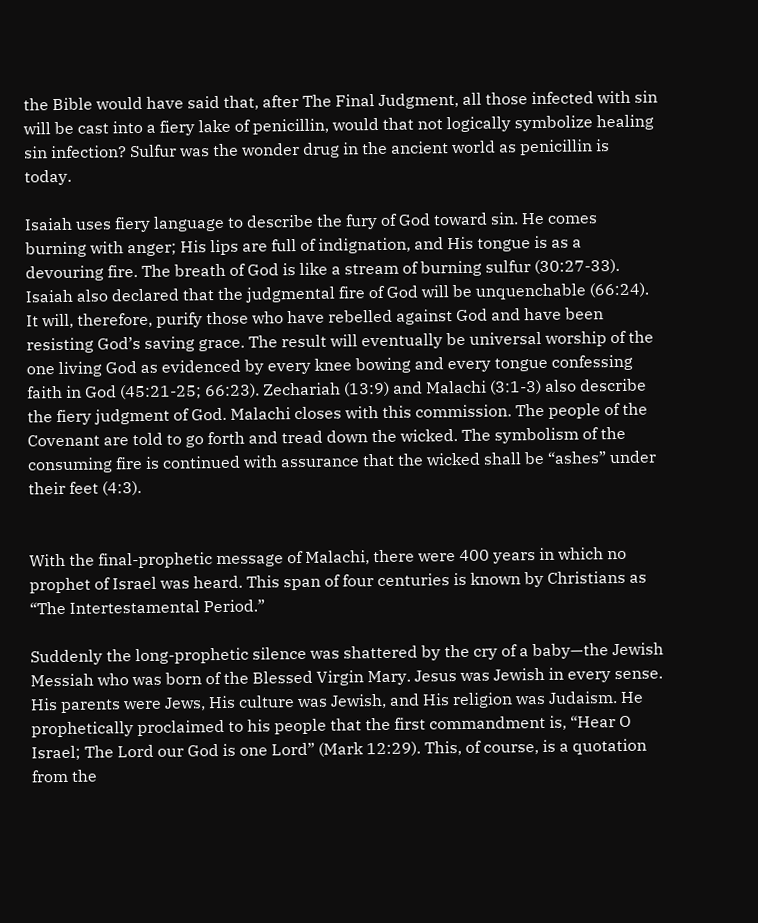the Bible would have said that, after The Final Judgment, all those infected with sin will be cast into a fiery lake of penicillin, would that not logically symbolize healing sin infection? Sulfur was the wonder drug in the ancient world as penicillin is today.

Isaiah uses fiery language to describe the fury of God toward sin. He comes burning with anger; His lips are full of indignation, and His tongue is as a devouring fire. The breath of God is like a stream of burning sulfur (30:27-33). Isaiah also declared that the judgmental fire of God will be unquenchable (66:24). It will, therefore, purify those who have rebelled against God and have been resisting God’s saving grace. The result will eventually be universal worship of the one living God as evidenced by every knee bowing and every tongue confessing faith in God (45:21-25; 66:23). Zechariah (13:9) and Malachi (3:1-3) also describe the fiery judgment of God. Malachi closes with this commission. The people of the Covenant are told to go forth and tread down the wicked. The symbolism of the consuming fire is continued with assurance that the wicked shall be “ashes” under their feet (4:3).


With the final-prophetic message of Malachi, there were 400 years in which no prophet of Israel was heard. This span of four centuries is known by Christians as “The Intertestamental Period.”

Suddenly the long-prophetic silence was shattered by the cry of a baby—the Jewish Messiah who was born of the Blessed Virgin Mary. Jesus was Jewish in every sense. His parents were Jews, His culture was Jewish, and His religion was Judaism. He prophetically proclaimed to his people that the first commandment is, “Hear O Israel; The Lord our God is one Lord” (Mark 12:29). This, of course, is a quotation from the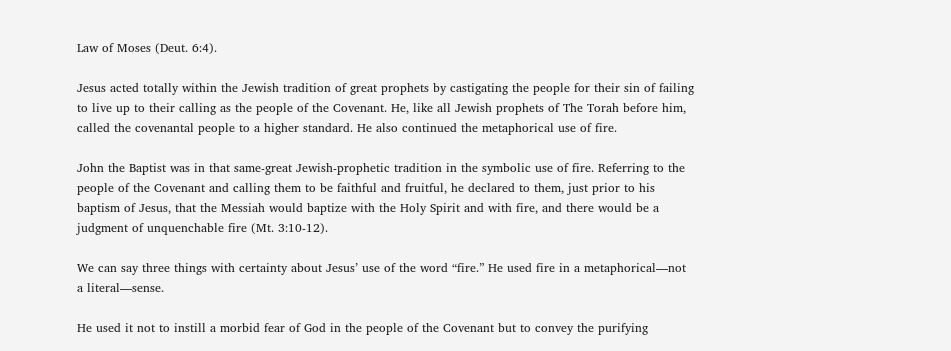Law of Moses (Deut. 6:4).

Jesus acted totally within the Jewish tradition of great prophets by castigating the people for their sin of failing to live up to their calling as the people of the Covenant. He, like all Jewish prophets of The Torah before him, called the covenantal people to a higher standard. He also continued the metaphorical use of fire.

John the Baptist was in that same-great Jewish-prophetic tradition in the symbolic use of fire. Referring to the people of the Covenant and calling them to be faithful and fruitful, he declared to them, just prior to his baptism of Jesus, that the Messiah would baptize with the Holy Spirit and with fire, and there would be a judgment of unquenchable fire (Mt. 3:10-12).

We can say three things with certainty about Jesus’ use of the word “fire.” He used fire in a metaphorical—not a literal—sense.

He used it not to instill a morbid fear of God in the people of the Covenant but to convey the purifying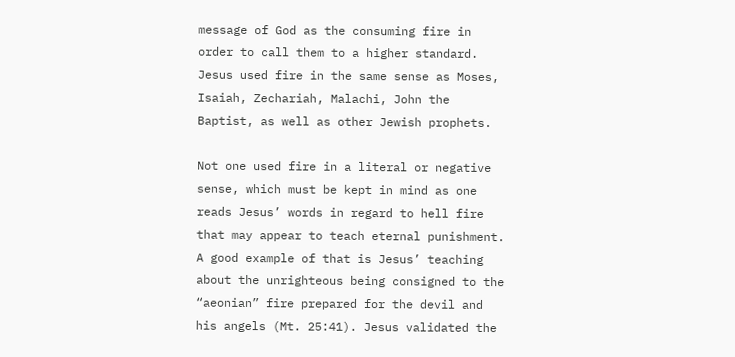message of God as the consuming fire in order to call them to a higher standard. Jesus used fire in the same sense as Moses, Isaiah, Zechariah, Malachi, John the Baptist, as well as other Jewish prophets.

Not one used fire in a literal or negative sense, which must be kept in mind as one reads Jesus’ words in regard to hell fire that may appear to teach eternal punishment. A good example of that is Jesus’ teaching about the unrighteous being consigned to the “aeonian” fire prepared for the devil and his angels (Mt. 25:41). Jesus validated the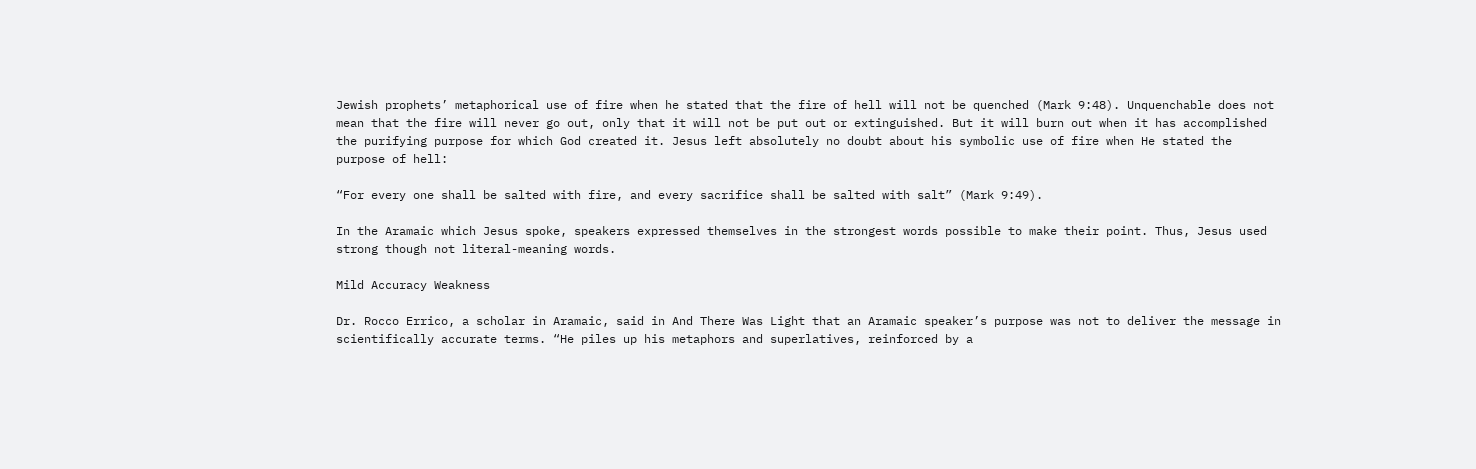Jewish prophets’ metaphorical use of fire when he stated that the fire of hell will not be quenched (Mark 9:48). Unquenchable does not mean that the fire will never go out, only that it will not be put out or extinguished. But it will burn out when it has accomplished the purifying purpose for which God created it. Jesus left absolutely no doubt about his symbolic use of fire when He stated the purpose of hell:

“For every one shall be salted with fire, and every sacrifice shall be salted with salt” (Mark 9:49).

In the Aramaic which Jesus spoke, speakers expressed themselves in the strongest words possible to make their point. Thus, Jesus used strong though not literal-meaning words.

Mild Accuracy Weakness

Dr. Rocco Errico, a scholar in Aramaic, said in And There Was Light that an Aramaic speaker’s purpose was not to deliver the message in scientifically accurate terms. “He piles up his metaphors and superlatives, reinforced by a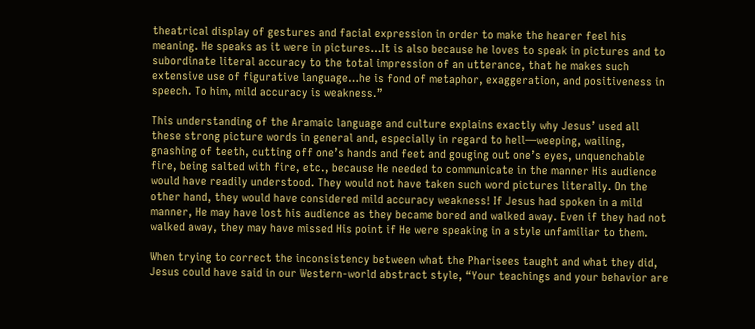theatrical display of gestures and facial expression in order to make the hearer feel his meaning. He speaks as it were in pictures…It is also because he loves to speak in pictures and to subordinate literal accuracy to the total impression of an utterance, that he makes such extensive use of figurative language…he is fond of metaphor, exaggeration, and positiveness in speech. To him, mild accuracy is weakness.”

This understanding of the Aramaic language and culture explains exactly why Jesus’ used all these strong picture words in general and, especially in regard to hell—weeping, wailing, gnashing of teeth, cutting off one’s hands and feet and gouging out one’s eyes, unquenchable fire, being salted with fire, etc., because He needed to communicate in the manner His audience would have readily understood. They would not have taken such word pictures literally. On the other hand, they would have considered mild accuracy weakness! If Jesus had spoken in a mild manner, He may have lost his audience as they became bored and walked away. Even if they had not walked away, they may have missed His point if He were speaking in a style unfamiliar to them.

When trying to correct the inconsistency between what the Pharisees taught and what they did, Jesus could have said in our Western-world abstract style, “Your teachings and your behavior are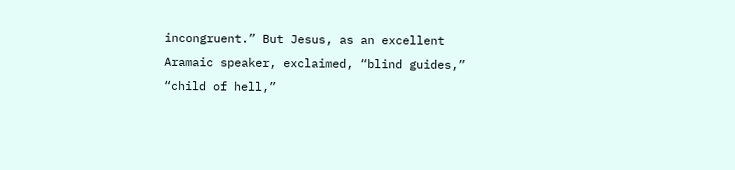incongruent.” But Jesus, as an excellent Aramaic speaker, exclaimed, “blind guides,” “child of hell,”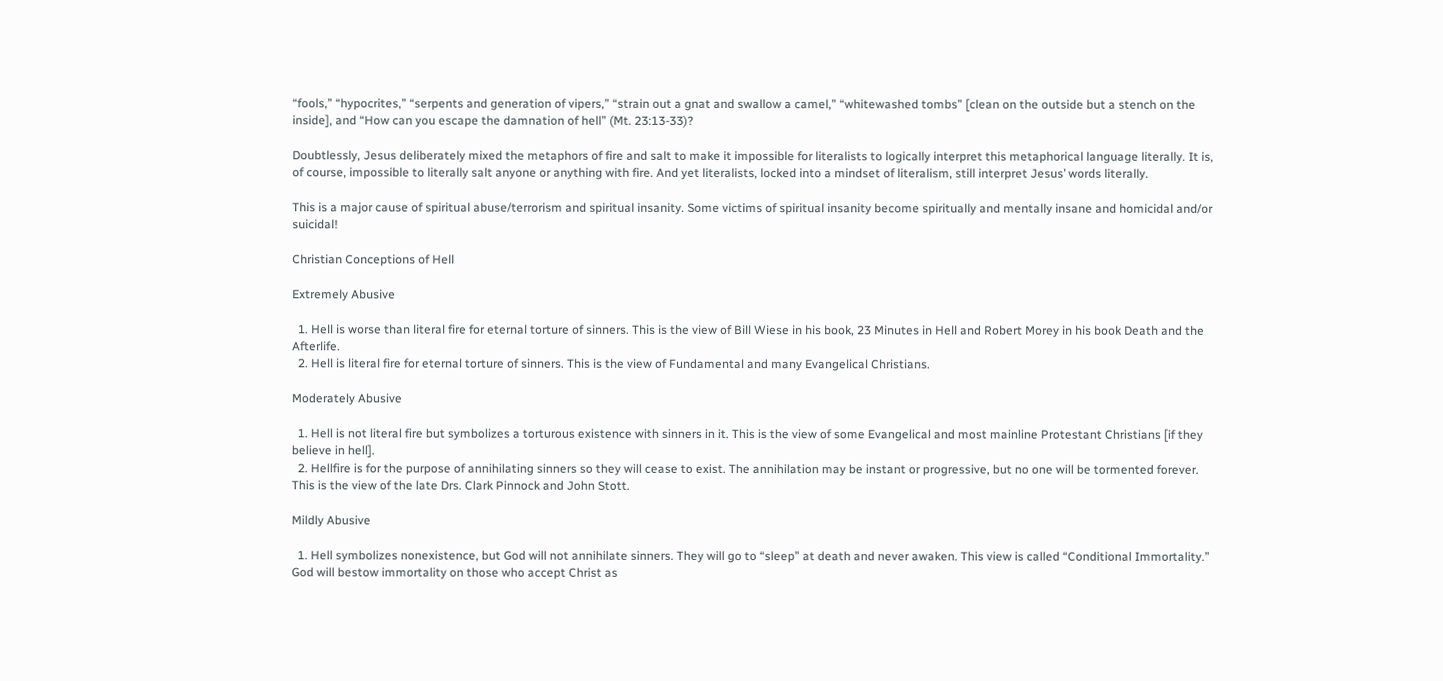“fools,” “hypocrites,” “serpents and generation of vipers,” “strain out a gnat and swallow a camel,” “whitewashed tombs” [clean on the outside but a stench on the inside], and “How can you escape the damnation of hell” (Mt. 23:13-33)?

Doubtlessly, Jesus deliberately mixed the metaphors of fire and salt to make it impossible for literalists to logically interpret this metaphorical language literally. It is, of course, impossible to literally salt anyone or anything with fire. And yet literalists, locked into a mindset of literalism, still interpret Jesus’ words literally.

This is a major cause of spiritual abuse/terrorism and spiritual insanity. Some victims of spiritual insanity become spiritually and mentally insane and homicidal and/or suicidal!

Christian Conceptions of Hell

Extremely Abusive

  1. Hell is worse than literal fire for eternal torture of sinners. This is the view of Bill Wiese in his book, 23 Minutes in Hell and Robert Morey in his book Death and the Afterlife.
  2. Hell is literal fire for eternal torture of sinners. This is the view of Fundamental and many Evangelical Christians.

Moderately Abusive

  1. Hell is not literal fire but symbolizes a torturous existence with sinners in it. This is the view of some Evangelical and most mainline Protestant Christians [if they believe in hell].
  2. Hellfire is for the purpose of annihilating sinners so they will cease to exist. The annihilation may be instant or progressive, but no one will be tormented forever. This is the view of the late Drs. Clark Pinnock and John Stott.

Mildly Abusive

  1. Hell symbolizes nonexistence, but God will not annihilate sinners. They will go to “sleep” at death and never awaken. This view is called “Conditional Immortality.” God will bestow immortality on those who accept Christ as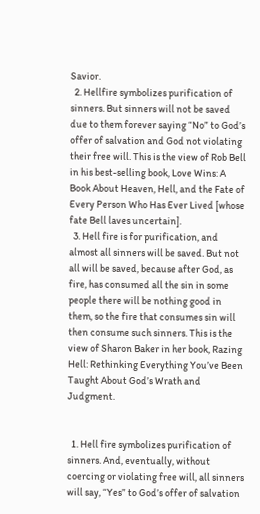Savior.
  2. Hellfire symbolizes purification of sinners. But sinners will not be saved due to them forever saying “No” to God’s offer of salvation and God not violating their free will. This is the view of Rob Bell in his best-selling book, Love Wins: A Book About Heaven, Hell, and the Fate of Every Person Who Has Ever Lived [whose fate Bell laves uncertain].
  3. Hell fire is for purification, and almost all sinners will be saved. But not all will be saved, because after God, as fire, has consumed all the sin in some people there will be nothing good in them, so the fire that consumes sin will then consume such sinners. This is the view of Sharon Baker in her book, Razing Hell: Rethinking Everything You’ve Been Taught About God’s Wrath and Judgment.


  1. Hell fire symbolizes purification of sinners. And, eventually, without coercing or violating free will, all sinners will say, “Yes” to God’s offer of salvation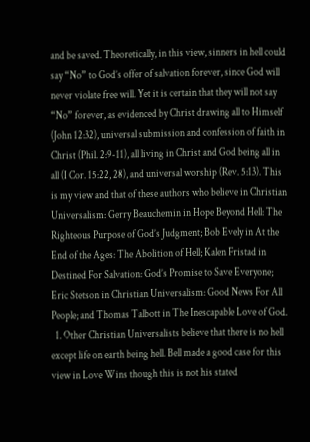and be saved. Theoretically, in this view, sinners in hell could say “No” to God’s offer of salvation forever, since God will never violate free will. Yet it is certain that they will not say “No” forever, as evidenced by Christ drawing all to Himself (John 12:32), universal submission and confession of faith in Christ (Phil. 2:9-11), all living in Christ and God being all in all (I Cor. 15:22, 28), and universal worship (Rev. 5:13). This is my view and that of these authors who believe in Christian Universalism: Gerry Beauchemin in Hope Beyond Hell: The Righteous Purpose of God’s Judgment; Bob Evely in At the End of the Ages: The Abolition of Hell; Kalen Fristad in Destined For Salvation: God’s Promise to Save Everyone; Eric Stetson in Christian Universalism: Good News For All People; and Thomas Talbott in The Inescapable Love of God.
  1. Other Christian Universalists believe that there is no hell except life on earth being hell. Bell made a good case for this view in Love Wins though this is not his stated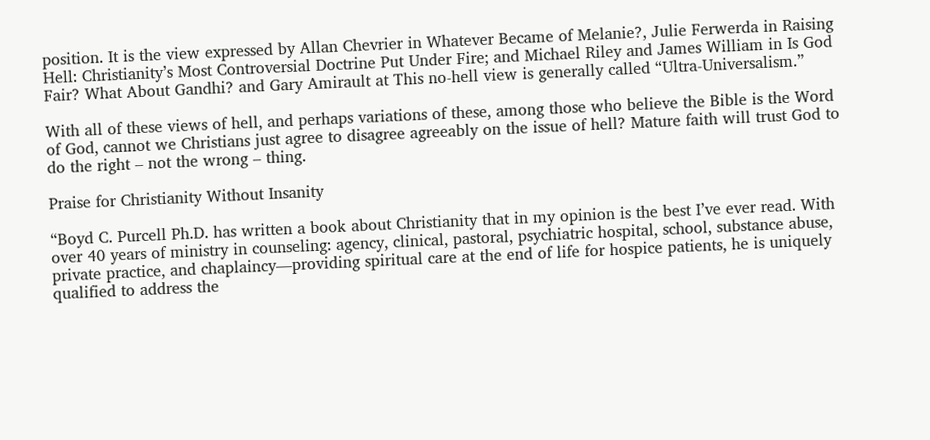position. It is the view expressed by Allan Chevrier in Whatever Became of Melanie?, Julie Ferwerda in Raising Hell: Christianity’s Most Controversial Doctrine Put Under Fire; and Michael Riley and James William in Is God Fair? What About Gandhi? and Gary Amirault at This no-hell view is generally called “Ultra-Universalism.”

With all of these views of hell, and perhaps variations of these, among those who believe the Bible is the Word of God, cannot we Christians just agree to disagree agreeably on the issue of hell? Mature faith will trust God to do the right – not the wrong – thing.

Praise for Christianity Without Insanity

“Boyd C. Purcell Ph.D. has written a book about Christianity that in my opinion is the best I’ve ever read. With over 40 years of ministry in counseling: agency, clinical, pastoral, psychiatric hospital, school, substance abuse, private practice, and chaplaincy—providing spiritual care at the end of life for hospice patients, he is uniquely qualified to address the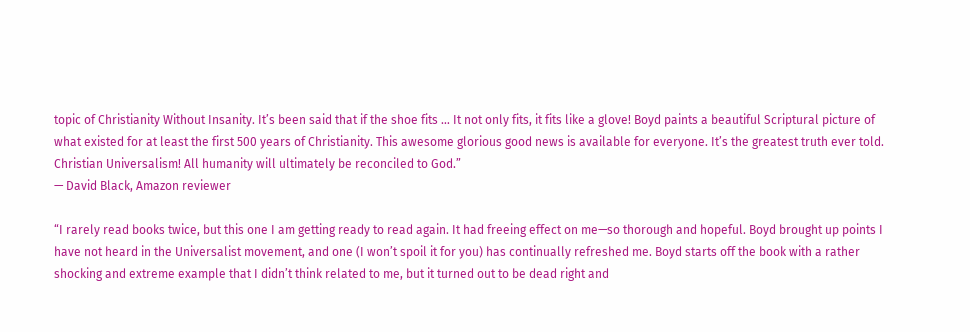topic of Christianity Without Insanity. It’s been said that if the shoe fits … It not only fits, it fits like a glove! Boyd paints a beautiful Scriptural picture of what existed for at least the first 500 years of Christianity. This awesome glorious good news is available for everyone. It’s the greatest truth ever told. Christian Universalism! All humanity will ultimately be reconciled to God.”
— David Black, Amazon reviewer

“I rarely read books twice, but this one I am getting ready to read again. It had freeing effect on me—so thorough and hopeful. Boyd brought up points I have not heard in the Universalist movement, and one (I won’t spoil it for you) has continually refreshed me. Boyd starts off the book with a rather shocking and extreme example that I didn’t think related to me, but it turned out to be dead right and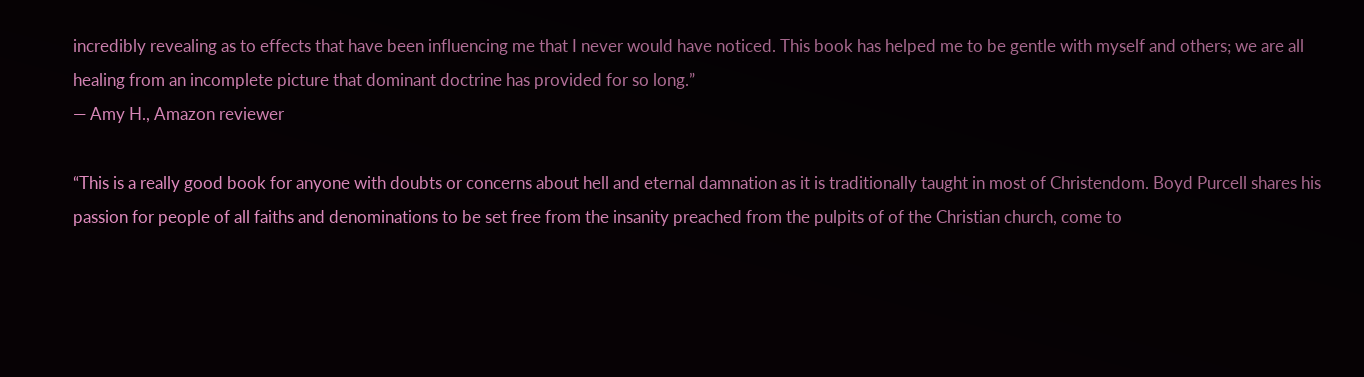incredibly revealing as to effects that have been influencing me that I never would have noticed. This book has helped me to be gentle with myself and others; we are all healing from an incomplete picture that dominant doctrine has provided for so long.”
— Amy H., Amazon reviewer

“This is a really good book for anyone with doubts or concerns about hell and eternal damnation as it is traditionally taught in most of Christendom. Boyd Purcell shares his passion for people of all faiths and denominations to be set free from the insanity preached from the pulpits of of the Christian church, come to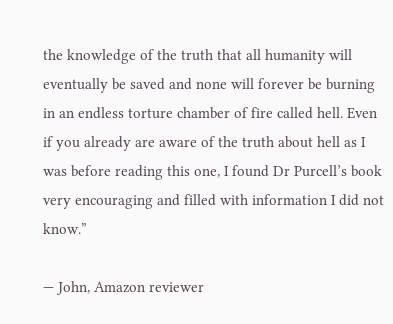the knowledge of the truth that all humanity will eventually be saved and none will forever be burning in an endless torture chamber of fire called hell. Even if you already are aware of the truth about hell as I was before reading this one, I found Dr Purcell’s book very encouraging and filled with information I did not know.”

— John, Amazon reviewer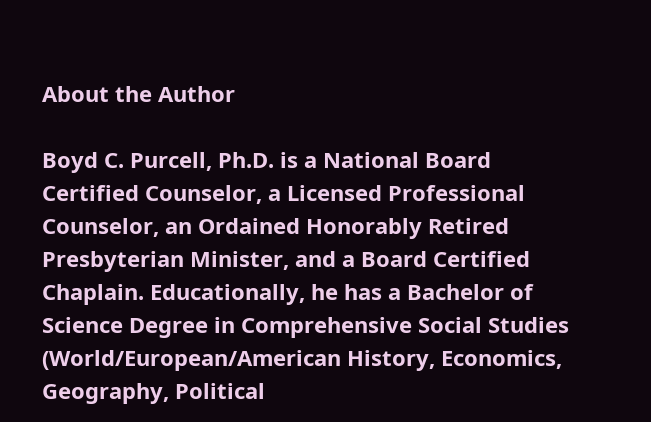About the Author

Boyd C. Purcell, Ph.D. is a National Board Certified Counselor, a Licensed Professional Counselor, an Ordained Honorably Retired Presbyterian Minister, and a Board Certified Chaplain. Educationally, he has a Bachelor of Science Degree in Comprehensive Social Studies (World/European/American History, Economics, Geography, Political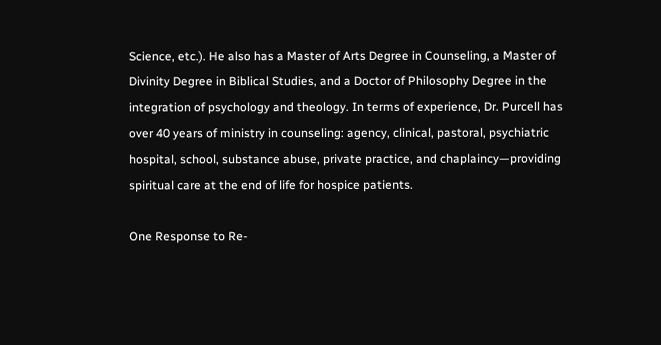Science, etc.). He also has a Master of Arts Degree in Counseling, a Master of Divinity Degree in Biblical Studies, and a Doctor of Philosophy Degree in the integration of psychology and theology. In terms of experience, Dr. Purcell has over 40 years of ministry in counseling: agency, clinical, pastoral, psychiatric hospital, school, substance abuse, private practice, and chaplaincy—providing spiritual care at the end of life for hospice patients.

One Response to Re-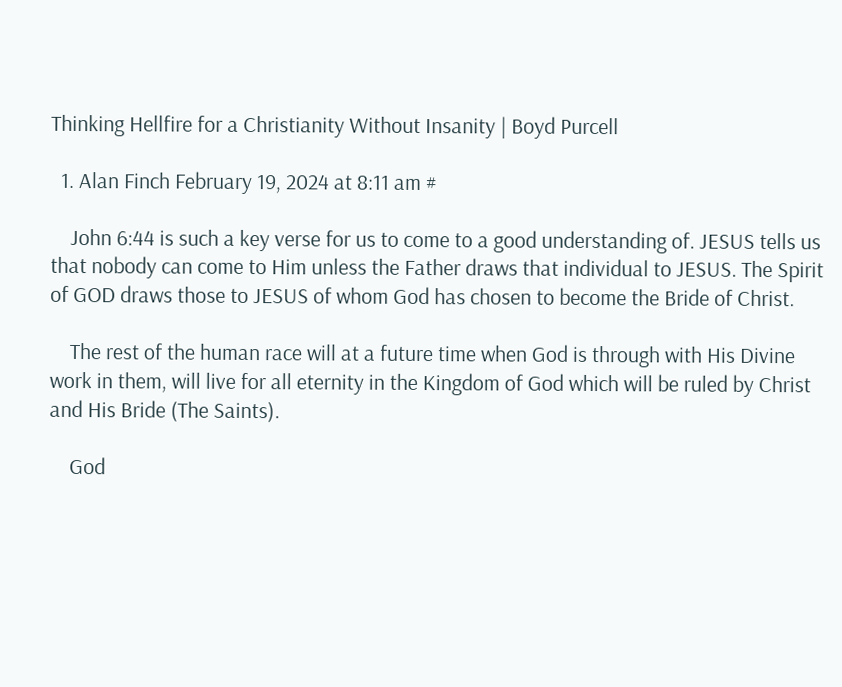Thinking Hellfire for a Christianity Without Insanity | Boyd Purcell

  1. Alan Finch February 19, 2024 at 8:11 am #

    John 6:44 is such a key verse for us to come to a good understanding of. JESUS tells us that nobody can come to Him unless the Father draws that individual to JESUS. The Spirit of GOD draws those to JESUS of whom God has chosen to become the Bride of Christ.

    The rest of the human race will at a future time when God is through with His Divine work in them, will live for all eternity in the Kingdom of God which will be ruled by Christ and His Bride (The Saints).

    God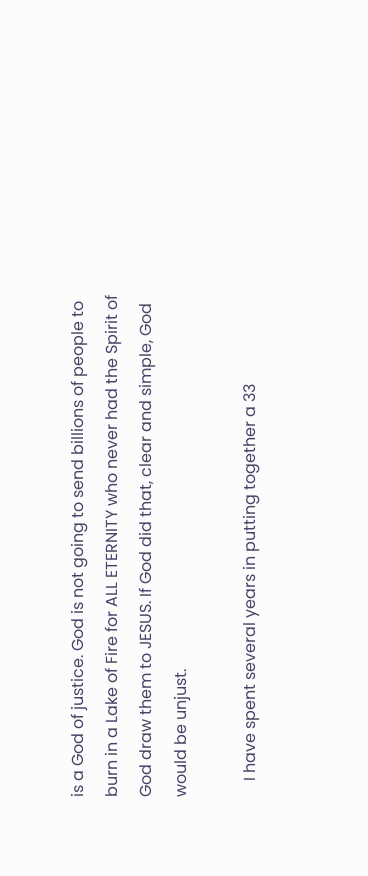is a God of justice. God is not going to send billions of people to burn in a Lake of Fire for ALL ETERNITY who never had the Spirit of God draw them to JESUS. If God did that, clear and simple, God would be unjust.

    I have spent several years in putting together a 33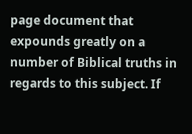page document that expounds greatly on a number of Biblical truths in regards to this subject. If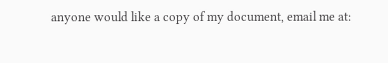anyone would like a copy of my document, email me at: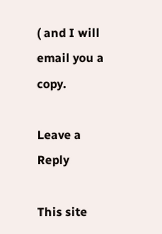( and I will email you a copy.

Leave a Reply

This site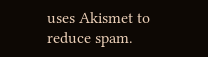uses Akismet to reduce spam.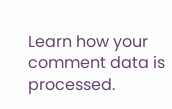Learn how your comment data is processed.